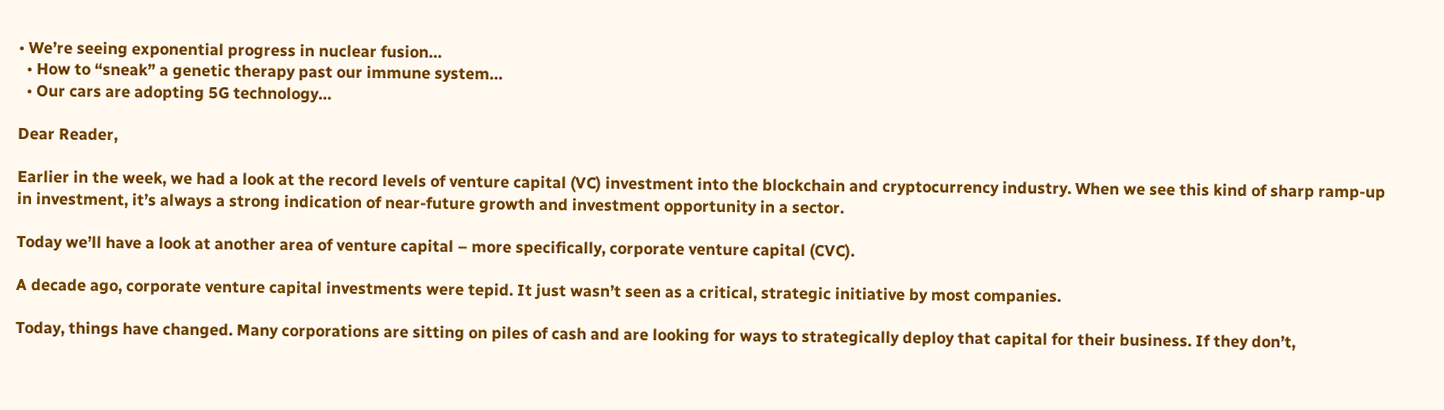• We’re seeing exponential progress in nuclear fusion…
  • How to “sneak” a genetic therapy past our immune system…
  • Our cars are adopting 5G technology…

Dear Reader,

Earlier in the week, we had a look at the record levels of venture capital (VC) investment into the blockchain and cryptocurrency industry. When we see this kind of sharp ramp-up in investment, it’s always a strong indication of near-future growth and investment opportunity in a sector.

Today we’ll have a look at another area of venture capital – more specifically, corporate venture capital (CVC).

A decade ago, corporate venture capital investments were tepid. It just wasn’t seen as a critical, strategic initiative by most companies.

Today, things have changed. Many corporations are sitting on piles of cash and are looking for ways to strategically deploy that capital for their business. If they don’t,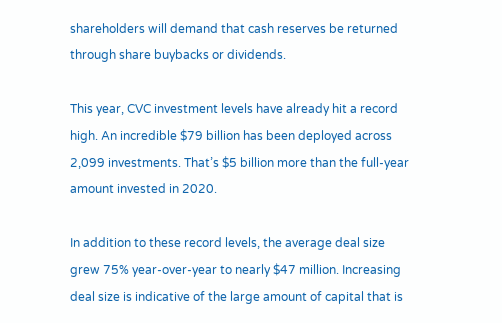shareholders will demand that cash reserves be returned through share buybacks or dividends.

This year, CVC investment levels have already hit a record high. An incredible $79 billion has been deployed across 2,099 investments. That’s $5 billion more than the full-year amount invested in 2020.

In addition to these record levels, the average deal size grew 75% year-over-year to nearly $47 million. Increasing deal size is indicative of the large amount of capital that is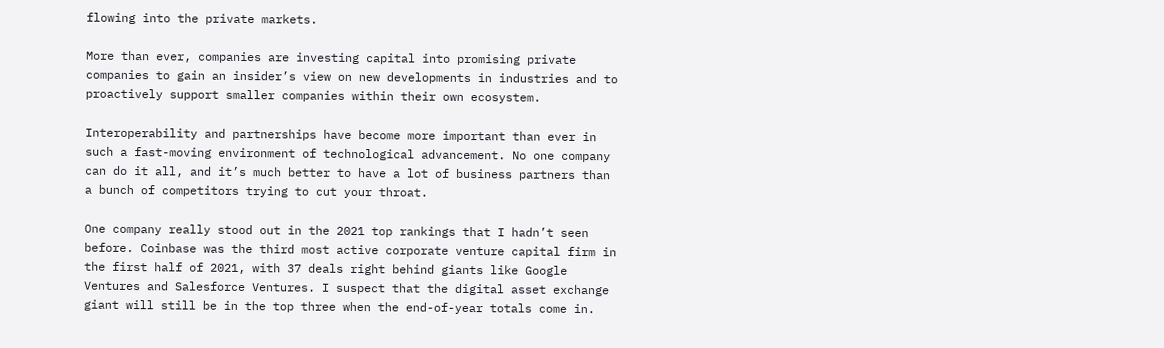flowing into the private markets.

More than ever, companies are investing capital into promising private companies to gain an insider’s view on new developments in industries and to proactively support smaller companies within their own ecosystem.

Interoperability and partnerships have become more important than ever in such a fast-moving environment of technological advancement. No one company can do it all, and it’s much better to have a lot of business partners than a bunch of competitors trying to cut your throat.

One company really stood out in the 2021 top rankings that I hadn’t seen before. Coinbase was the third most active corporate venture capital firm in the first half of 2021, with 37 deals right behind giants like Google Ventures and Salesforce Ventures. I suspect that the digital asset exchange giant will still be in the top three when the end-of-year totals come in.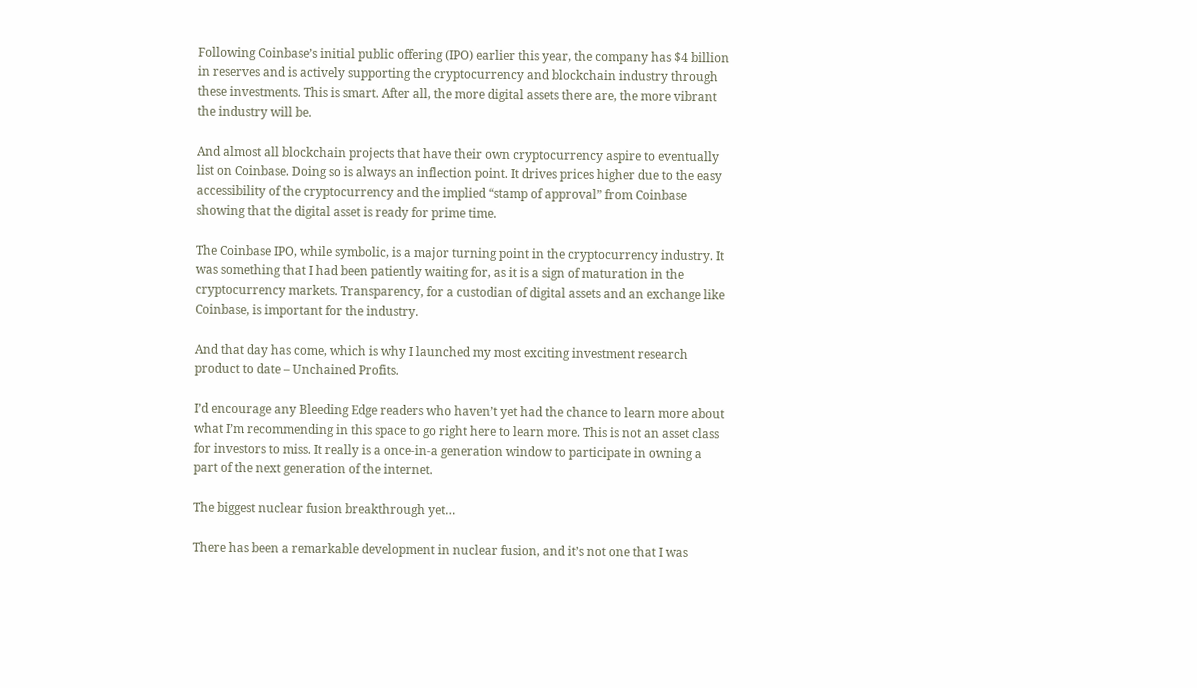Following Coinbase’s initial public offering (IPO) earlier this year, the company has $4 billion in reserves and is actively supporting the cryptocurrency and blockchain industry through these investments. This is smart. After all, the more digital assets there are, the more vibrant the industry will be.

And almost all blockchain projects that have their own cryptocurrency aspire to eventually list on Coinbase. Doing so is always an inflection point. It drives prices higher due to the easy accessibility of the cryptocurrency and the implied “stamp of approval” from Coinbase showing that the digital asset is ready for prime time.

The Coinbase IPO, while symbolic, is a major turning point in the cryptocurrency industry. It was something that I had been patiently waiting for, as it is a sign of maturation in the cryptocurrency markets. Transparency, for a custodian of digital assets and an exchange like Coinbase, is important for the industry.

And that day has come, which is why I launched my most exciting investment research product to date – Unchained Profits.

I’d encourage any Bleeding Edge readers who haven’t yet had the chance to learn more about what I’m recommending in this space to go right here to learn more. This is not an asset class for investors to miss. It really is a once-in-a generation window to participate in owning a part of the next generation of the internet.

The biggest nuclear fusion breakthrough yet…

There has been a remarkable development in nuclear fusion, and it’s not one that I was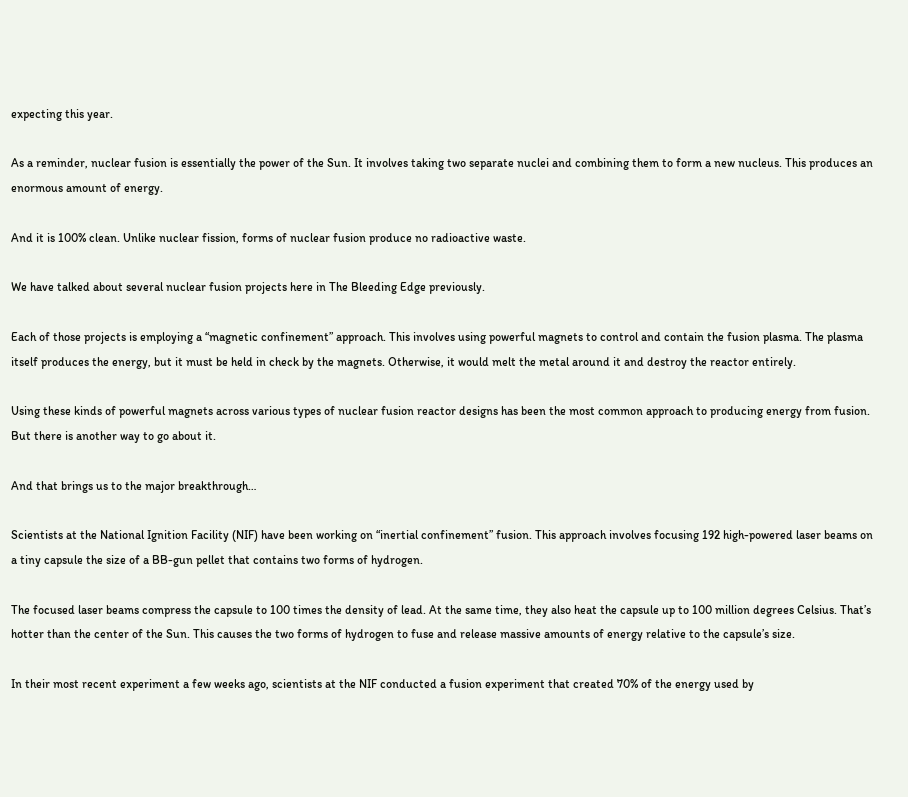expecting this year.

As a reminder, nuclear fusion is essentially the power of the Sun. It involves taking two separate nuclei and combining them to form a new nucleus. This produces an enormous amount of energy.

And it is 100% clean. Unlike nuclear fission, forms of nuclear fusion produce no radioactive waste.

We have talked about several nuclear fusion projects here in The Bleeding Edge previously.

Each of those projects is employing a “magnetic confinement” approach. This involves using powerful magnets to control and contain the fusion plasma. The plasma itself produces the energy, but it must be held in check by the magnets. Otherwise, it would melt the metal around it and destroy the reactor entirely.

Using these kinds of powerful magnets across various types of nuclear fusion reactor designs has been the most common approach to producing energy from fusion. But there is another way to go about it.

And that brings us to the major breakthrough…

Scientists at the National Ignition Facility (NIF) have been working on “inertial confinement” fusion. This approach involves focusing 192 high-powered laser beams on a tiny capsule the size of a BB-gun pellet that contains two forms of hydrogen.

The focused laser beams compress the capsule to 100 times the density of lead. At the same time, they also heat the capsule up to 100 million degrees Celsius. That’s hotter than the center of the Sun. This causes the two forms of hydrogen to fuse and release massive amounts of energy relative to the capsule’s size.

In their most recent experiment a few weeks ago, scientists at the NIF conducted a fusion experiment that created 70% of the energy used by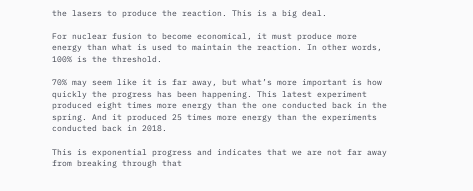the lasers to produce the reaction. This is a big deal.

For nuclear fusion to become economical, it must produce more energy than what is used to maintain the reaction. In other words, 100% is the threshold.

70% may seem like it is far away, but what’s more important is how quickly the progress has been happening. This latest experiment produced eight times more energy than the one conducted back in the spring. And it produced 25 times more energy than the experiments conducted back in 2018.

This is exponential progress and indicates that we are not far away from breaking through that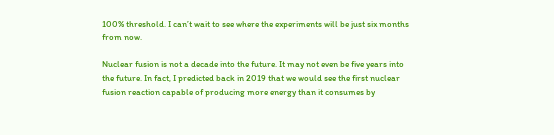100% threshold. I can’t wait to see where the experiments will be just six months from now.

Nuclear fusion is not a decade into the future. It may not even be five years into the future. In fact, I predicted back in 2019 that we would see the first nuclear fusion reaction capable of producing more energy than it consumes by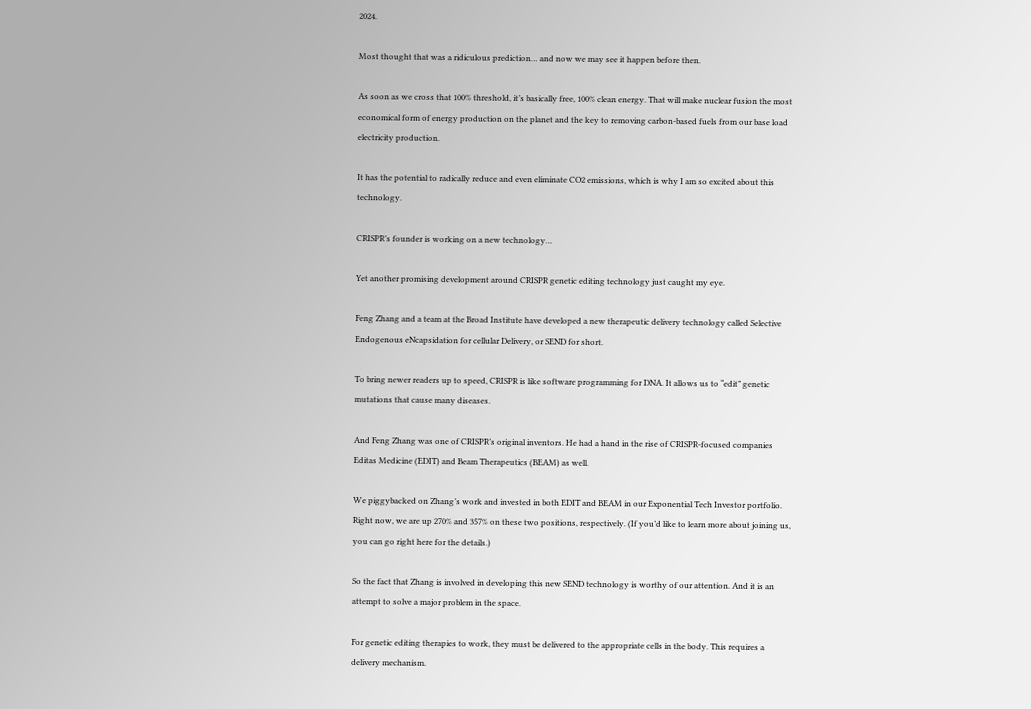2024.

Most thought that was a ridiculous prediction… and now we may see it happen before then.

As soon as we cross that 100% threshold, it’s basically free, 100% clean energy. That will make nuclear fusion the most economical form of energy production on the planet and the key to removing carbon-based fuels from our base load electricity production.

It has the potential to radically reduce and even eliminate CO2 emissions, which is why I am so excited about this technology.

CRISPR’s founder is working on a new technology…

Yet another promising development around CRISPR genetic editing technology just caught my eye.

Feng Zhang and a team at the Broad Institute have developed a new therapeutic delivery technology called Selective Endogenous eNcapsidation for cellular Delivery, or SEND for short.

To bring newer readers up to speed, CRISPR is like software programming for DNA. It allows us to “edit” genetic mutations that cause many diseases.

And Feng Zhang was one of CRISPR’s original inventors. He had a hand in the rise of CRISPR-focused companies Editas Medicine (EDIT) and Beam Therapeutics (BEAM) as well.

We piggybacked on Zhang’s work and invested in both EDIT and BEAM in our Exponential Tech Investor portfolio. Right now, we are up 270% and 357% on these two positions, respectively. (If you’d like to learn more about joining us, you can go right here for the details.)

So the fact that Zhang is involved in developing this new SEND technology is worthy of our attention. And it is an attempt to solve a major problem in the space.

For genetic editing therapies to work, they must be delivered to the appropriate cells in the body. This requires a delivery mechanism.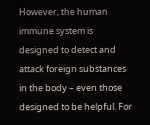However, the human immune system is designed to detect and attack foreign substances in the body – even those designed to be helpful. For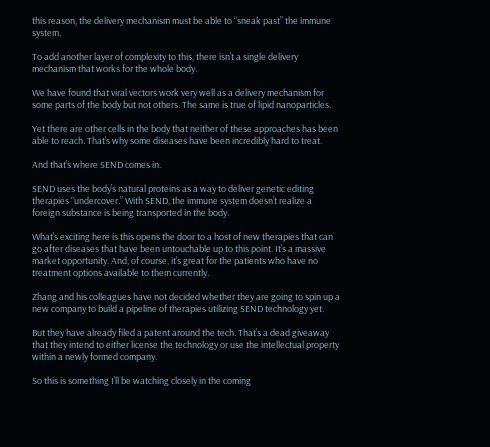this reason, the delivery mechanism must be able to “sneak past” the immune system.

To add another layer of complexity to this, there isn’t a single delivery mechanism that works for the whole body.

We have found that viral vectors work very well as a delivery mechanism for some parts of the body but not others. The same is true of lipid nanoparticles.

Yet there are other cells in the body that neither of these approaches has been able to reach. That’s why some diseases have been incredibly hard to treat.

And that’s where SEND comes in.

SEND uses the body’s natural proteins as a way to deliver genetic editing therapies “undercover.” With SEND, the immune system doesn’t realize a foreign substance is being transported in the body.

What’s exciting here is this opens the door to a host of new therapies that can go after diseases that have been untouchable up to this point. It’s a massive market opportunity. And, of course, it’s great for the patients who have no treatment options available to them currently.

Zhang and his colleagues have not decided whether they are going to spin up a new company to build a pipeline of therapies utilizing SEND technology yet.

But they have already filed a patent around the tech. That’s a dead giveaway that they intend to either license the technology or use the intellectual property within a newly formed company.

So this is something I’ll be watching closely in the coming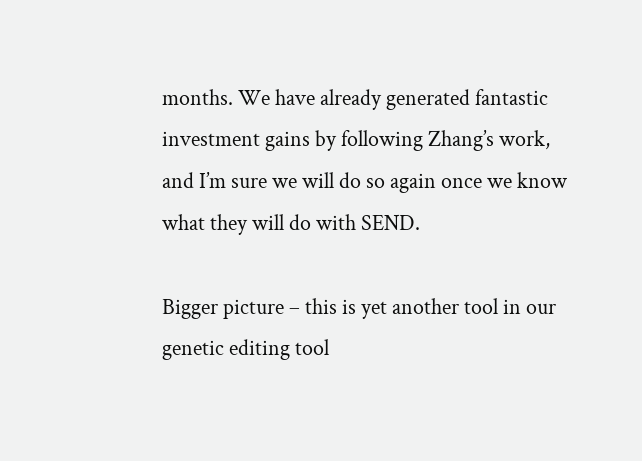months. We have already generated fantastic investment gains by following Zhang’s work, and I’m sure we will do so again once we know what they will do with SEND.

Bigger picture – this is yet another tool in our genetic editing tool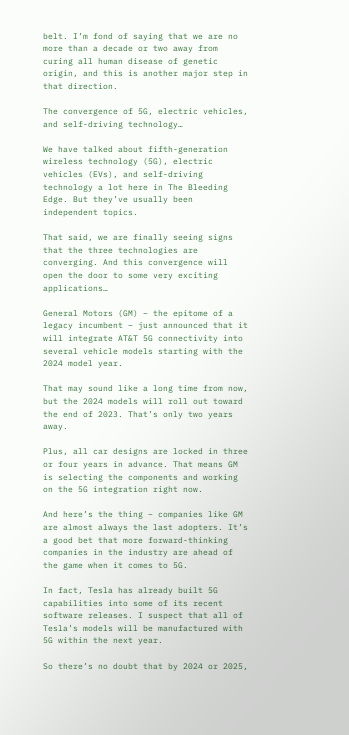belt. I’m fond of saying that we are no more than a decade or two away from curing all human disease of genetic origin, and this is another major step in that direction.

The convergence of 5G, electric vehicles, and self-driving technology…

We have talked about fifth-generation wireless technology (5G), electric vehicles (EVs), and self-driving technology a lot here in The Bleeding Edge. But they’ve usually been independent topics.

That said, we are finally seeing signs that the three technologies are converging. And this convergence will open the door to some very exciting applications…

General Motors (GM) – the epitome of a legacy incumbent – just announced that it will integrate AT&T 5G connectivity into several vehicle models starting with the 2024 model year.

That may sound like a long time from now, but the 2024 models will roll out toward the end of 2023. That’s only two years away.

Plus, all car designs are locked in three or four years in advance. That means GM is selecting the components and working on the 5G integration right now.

And here’s the thing – companies like GM are almost always the last adopters. It’s a good bet that more forward-thinking companies in the industry are ahead of the game when it comes to 5G.

In fact, Tesla has already built 5G capabilities into some of its recent software releases. I suspect that all of Tesla’s models will be manufactured with 5G within the next year.

So there’s no doubt that by 2024 or 2025,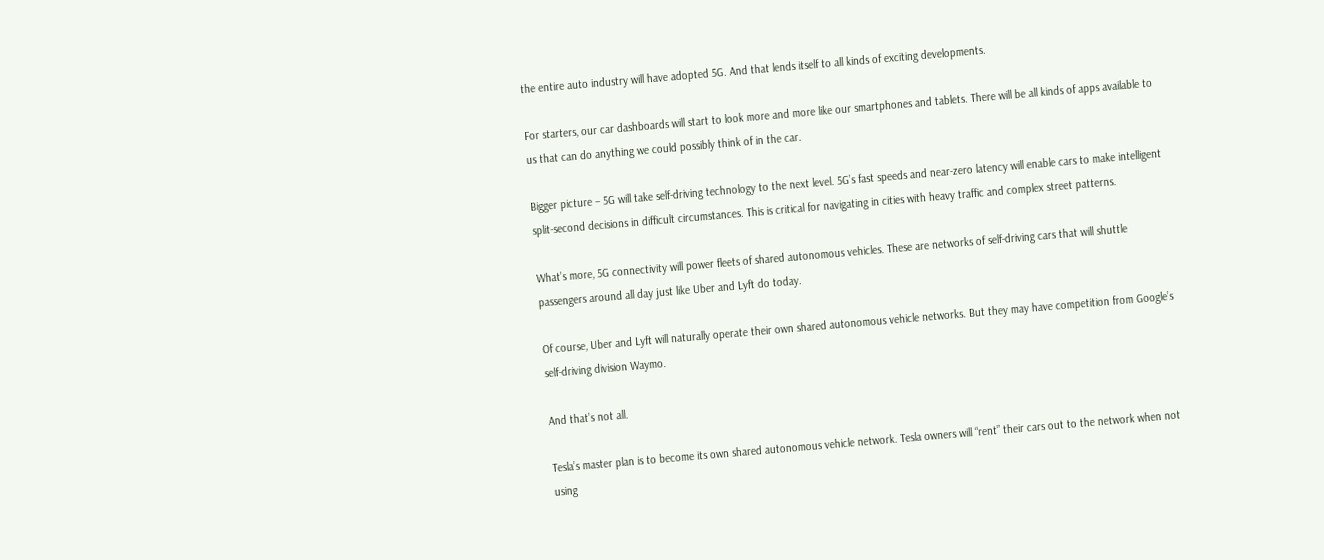the entire auto industry will have adopted 5G. And that lends itself to all kinds of exciting developments.

For starters, our car dashboards will start to look more and more like our smartphones and tablets. There will be all kinds of apps available to us that can do anything we could possibly think of in the car.

Bigger picture – 5G will take self-driving technology to the next level. 5G’s fast speeds and near-zero latency will enable cars to make intelligent split-second decisions in difficult circumstances. This is critical for navigating in cities with heavy traffic and complex street patterns.

What’s more, 5G connectivity will power fleets of shared autonomous vehicles. These are networks of self-driving cars that will shuttle passengers around all day just like Uber and Lyft do today.

Of course, Uber and Lyft will naturally operate their own shared autonomous vehicle networks. But they may have competition from Google’s self-driving division Waymo.

And that’s not all.

Tesla’s master plan is to become its own shared autonomous vehicle network. Tesla owners will “rent” their cars out to the network when not using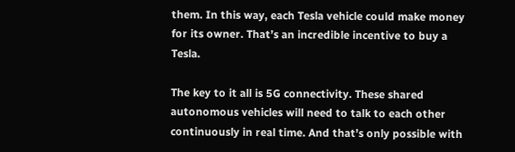them. In this way, each Tesla vehicle could make money for its owner. That’s an incredible incentive to buy a Tesla.

The key to it all is 5G connectivity. These shared autonomous vehicles will need to talk to each other continuously in real time. And that’s only possible with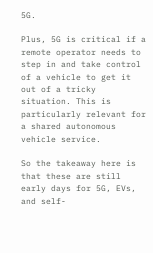5G.

Plus, 5G is critical if a remote operator needs to step in and take control of a vehicle to get it out of a tricky situation. This is particularly relevant for a shared autonomous vehicle service.

So the takeaway here is that these are still early days for 5G, EVs, and self-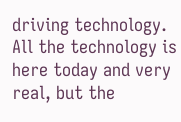driving technology. All the technology is here today and very real, but the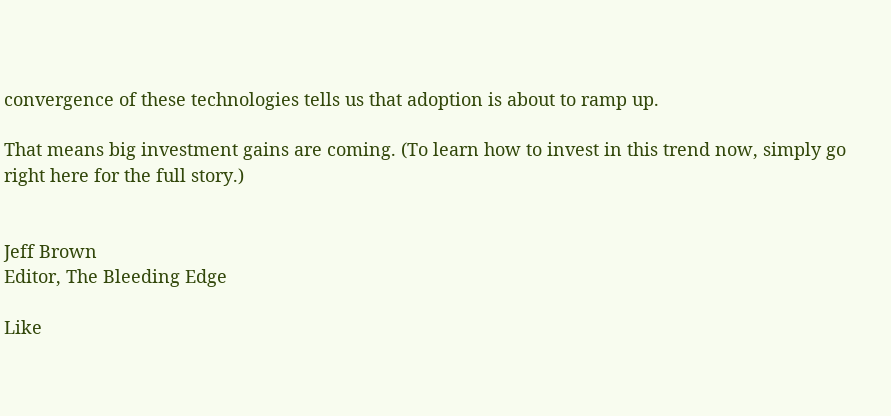convergence of these technologies tells us that adoption is about to ramp up.

That means big investment gains are coming. (To learn how to invest in this trend now, simply go right here for the full story.)


Jeff Brown
Editor, The Bleeding Edge

Like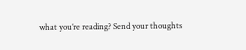what you’re reading? Send your thoughts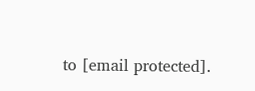to [email protected].